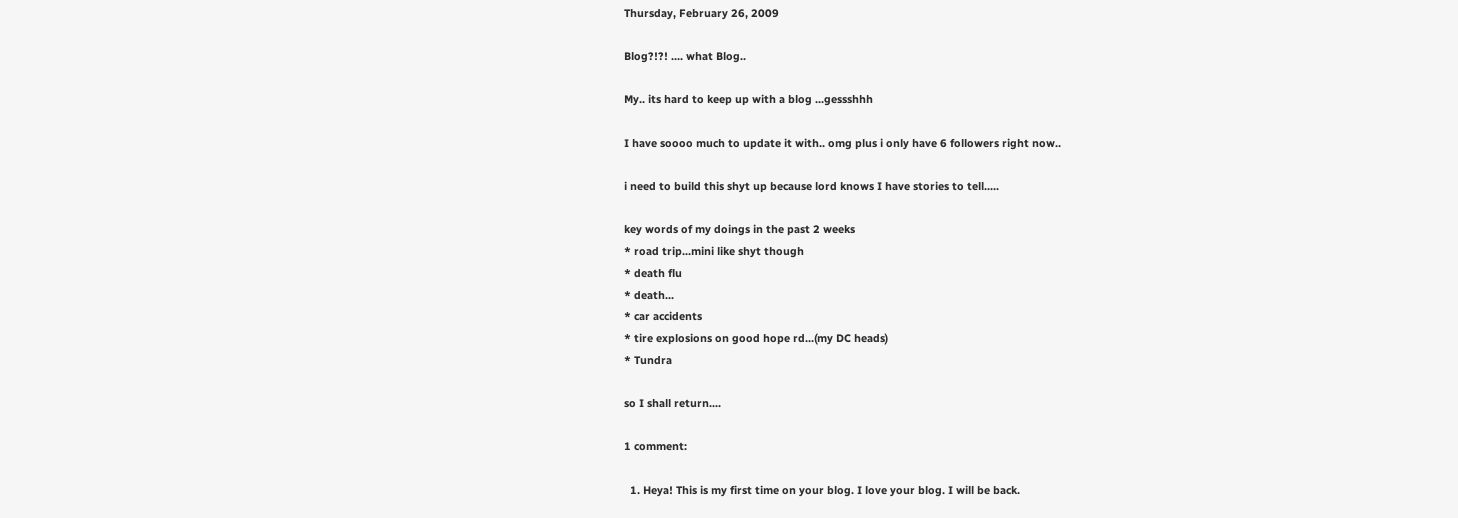Thursday, February 26, 2009

Blog?!?! .... what Blog..

My.. its hard to keep up with a blog ...gessshhh

I have soooo much to update it with.. omg plus i only have 6 followers right now..

i need to build this shyt up because lord knows I have stories to tell.....

key words of my doings in the past 2 weeks
* road trip...mini like shyt though
* death flu
* death...
* car accidents
* tire explosions on good hope rd...(my DC heads)
* Tundra

so I shall return....

1 comment:

  1. Heya! This is my first time on your blog. I love your blog. I will be back.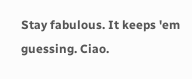Stay fabulous. It keeps 'em guessing. Ciao.